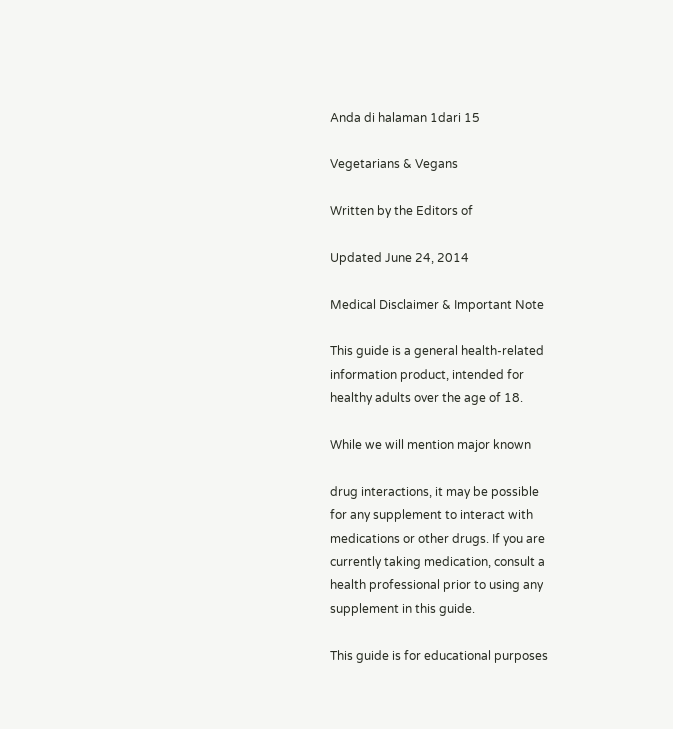Anda di halaman 1dari 15

Vegetarians & Vegans

Written by the Editors of

Updated June 24, 2014

Medical Disclaimer & Important Note

This guide is a general health-related
information product, intended for
healthy adults over the age of 18.

While we will mention major known

drug interactions, it may be possible
for any supplement to interact with
medications or other drugs. If you are
currently taking medication, consult a
health professional prior to using any
supplement in this guide.

This guide is for educational purposes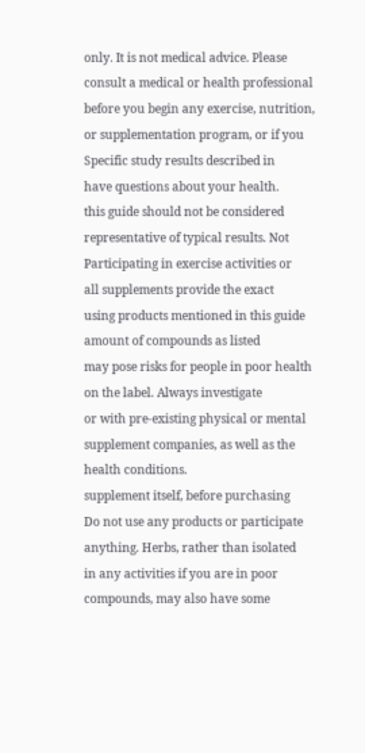only. It is not medical advice. Please
consult a medical or health professional
before you begin any exercise, nutrition,
or supplementation program, or if you
Specific study results described in
have questions about your health.
this guide should not be considered
representative of typical results. Not
Participating in exercise activities or
all supplements provide the exact
using products mentioned in this guide
amount of compounds as listed
may pose risks for people in poor health
on the label. Always investigate
or with pre-existing physical or mental
supplement companies, as well as the
health conditions.
supplement itself, before purchasing
Do not use any products or participate
anything. Herbs, rather than isolated
in any activities if you are in poor
compounds, may also have some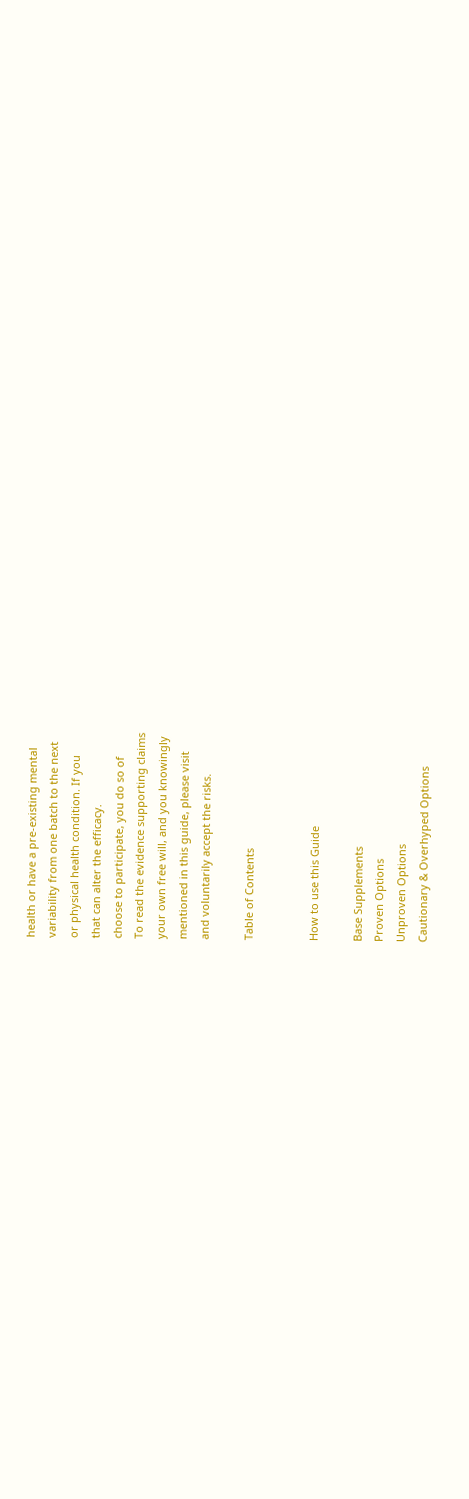health or have a pre-existing mental
variability from one batch to the next
or physical health condition. If you
that can alter the efficacy.
choose to participate, you do so of
To read the evidence supporting claims
your own free will, and you knowingly
mentioned in this guide, please visit
and voluntarily accept the risks.

Table of Contents


How to use this Guide

Base Supplements
Proven Options
Unproven Options
Cautionary & Overhyped Options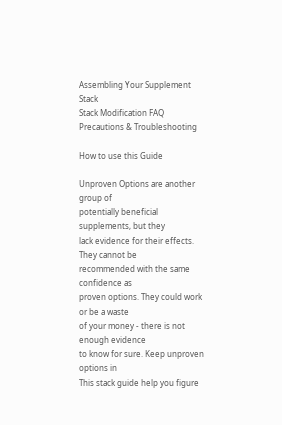Assembling Your Supplement Stack
Stack Modification FAQ
Precautions & Troubleshooting

How to use this Guide

Unproven Options are another group of
potentially beneficial supplements, but they
lack evidence for their effects. They cannot be
recommended with the same confidence as
proven options. They could work or be a waste
of your money - there is not enough evidence
to know for sure. Keep unproven options in
This stack guide help you figure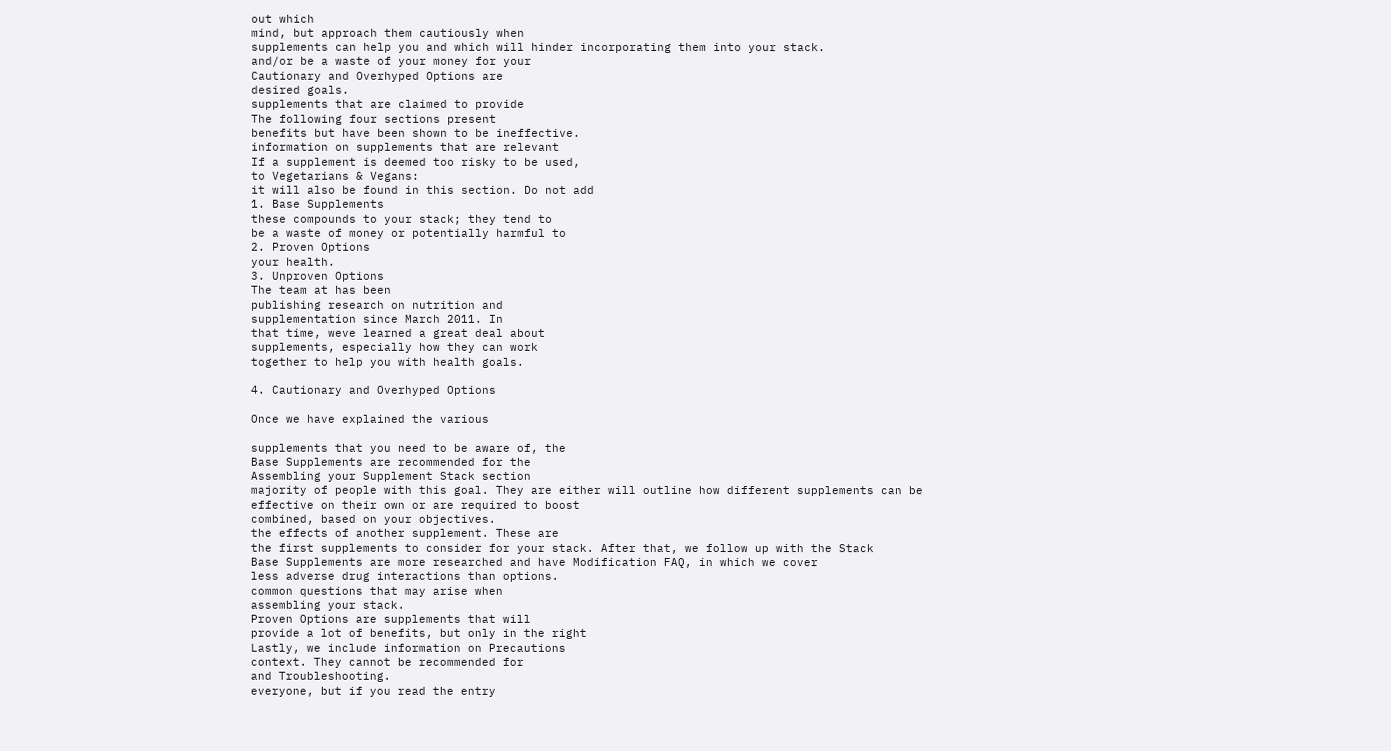out which
mind, but approach them cautiously when
supplements can help you and which will hinder incorporating them into your stack.
and/or be a waste of your money for your
Cautionary and Overhyped Options are
desired goals.
supplements that are claimed to provide
The following four sections present
benefits but have been shown to be ineffective.
information on supplements that are relevant
If a supplement is deemed too risky to be used,
to Vegetarians & Vegans:
it will also be found in this section. Do not add
1. Base Supplements
these compounds to your stack; they tend to
be a waste of money or potentially harmful to
2. Proven Options
your health.
3. Unproven Options
The team at has been
publishing research on nutrition and
supplementation since March 2011. In
that time, weve learned a great deal about
supplements, especially how they can work
together to help you with health goals.

4. Cautionary and Overhyped Options

Once we have explained the various

supplements that you need to be aware of, the
Base Supplements are recommended for the
Assembling your Supplement Stack section
majority of people with this goal. They are either will outline how different supplements can be
effective on their own or are required to boost
combined, based on your objectives.
the effects of another supplement. These are
the first supplements to consider for your stack. After that, we follow up with the Stack
Base Supplements are more researched and have Modification FAQ, in which we cover
less adverse drug interactions than options.
common questions that may arise when
assembling your stack.
Proven Options are supplements that will
provide a lot of benefits, but only in the right
Lastly, we include information on Precautions
context. They cannot be recommended for
and Troubleshooting.
everyone, but if you read the entry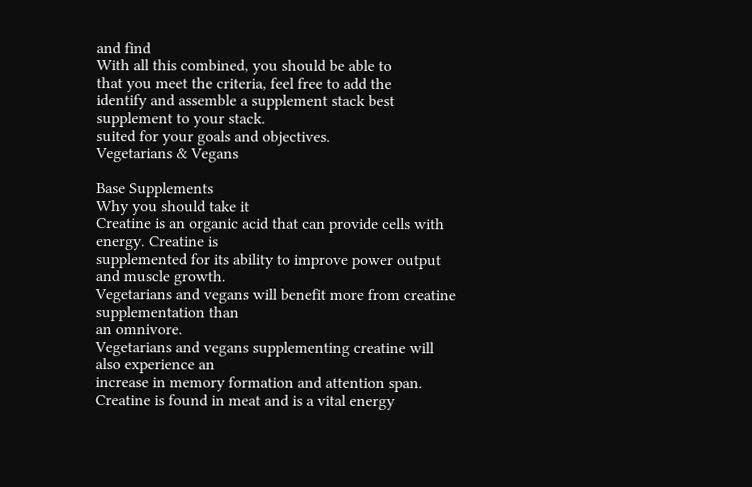and find
With all this combined, you should be able to
that you meet the criteria, feel free to add the
identify and assemble a supplement stack best
supplement to your stack.
suited for your goals and objectives.
Vegetarians & Vegans

Base Supplements
Why you should take it
Creatine is an organic acid that can provide cells with energy. Creatine is
supplemented for its ability to improve power output and muscle growth.
Vegetarians and vegans will benefit more from creatine supplementation than
an omnivore.
Vegetarians and vegans supplementing creatine will also experience an
increase in memory formation and attention span.
Creatine is found in meat and is a vital energy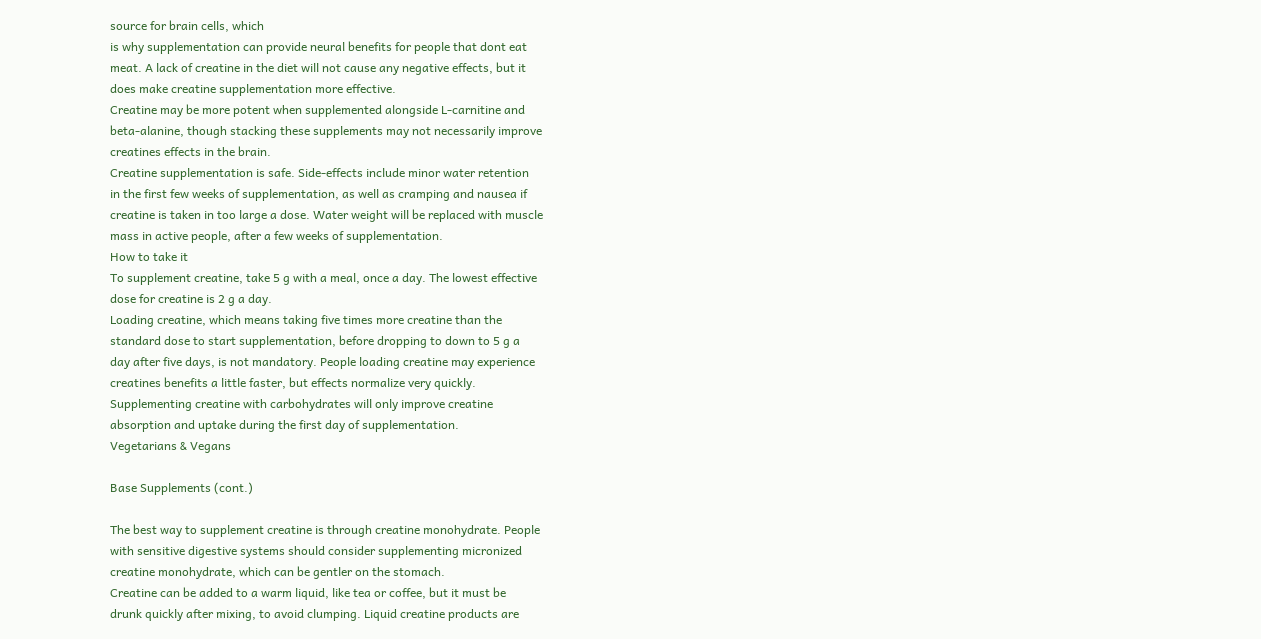source for brain cells, which
is why supplementation can provide neural benefits for people that dont eat
meat. A lack of creatine in the diet will not cause any negative effects, but it
does make creatine supplementation more effective.
Creatine may be more potent when supplemented alongside L-carnitine and
beta-alanine, though stacking these supplements may not necessarily improve
creatines effects in the brain.
Creatine supplementation is safe. Side-effects include minor water retention
in the first few weeks of supplementation, as well as cramping and nausea if
creatine is taken in too large a dose. Water weight will be replaced with muscle
mass in active people, after a few weeks of supplementation.
How to take it
To supplement creatine, take 5 g with a meal, once a day. The lowest effective
dose for creatine is 2 g a day.
Loading creatine, which means taking five times more creatine than the
standard dose to start supplementation, before dropping to down to 5 g a
day after five days, is not mandatory. People loading creatine may experience
creatines benefits a little faster, but effects normalize very quickly.
Supplementing creatine with carbohydrates will only improve creatine
absorption and uptake during the first day of supplementation.
Vegetarians & Vegans

Base Supplements (cont.)

The best way to supplement creatine is through creatine monohydrate. People
with sensitive digestive systems should consider supplementing micronized
creatine monohydrate, which can be gentler on the stomach.
Creatine can be added to a warm liquid, like tea or coffee, but it must be
drunk quickly after mixing, to avoid clumping. Liquid creatine products are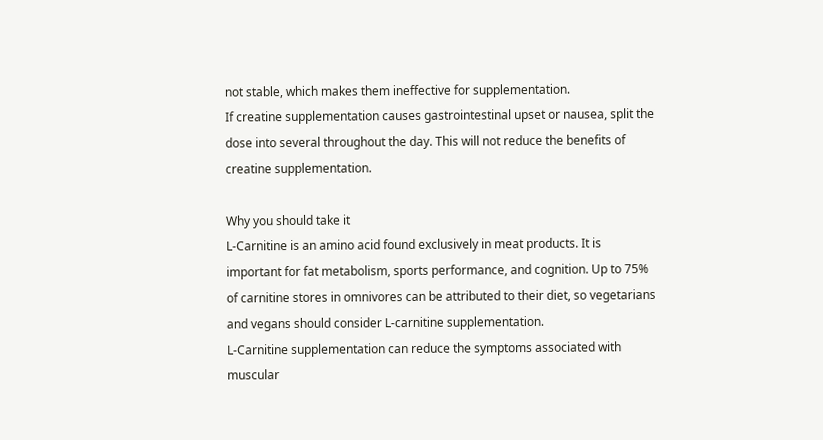not stable, which makes them ineffective for supplementation.
If creatine supplementation causes gastrointestinal upset or nausea, split the
dose into several throughout the day. This will not reduce the benefits of
creatine supplementation.

Why you should take it
L-Carnitine is an amino acid found exclusively in meat products. It is
important for fat metabolism, sports performance, and cognition. Up to 75%
of carnitine stores in omnivores can be attributed to their diet, so vegetarians
and vegans should consider L-carnitine supplementation.
L-Carnitine supplementation can reduce the symptoms associated with
muscular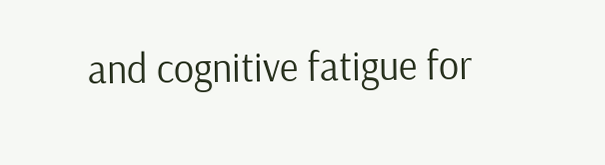and cognitive fatigue for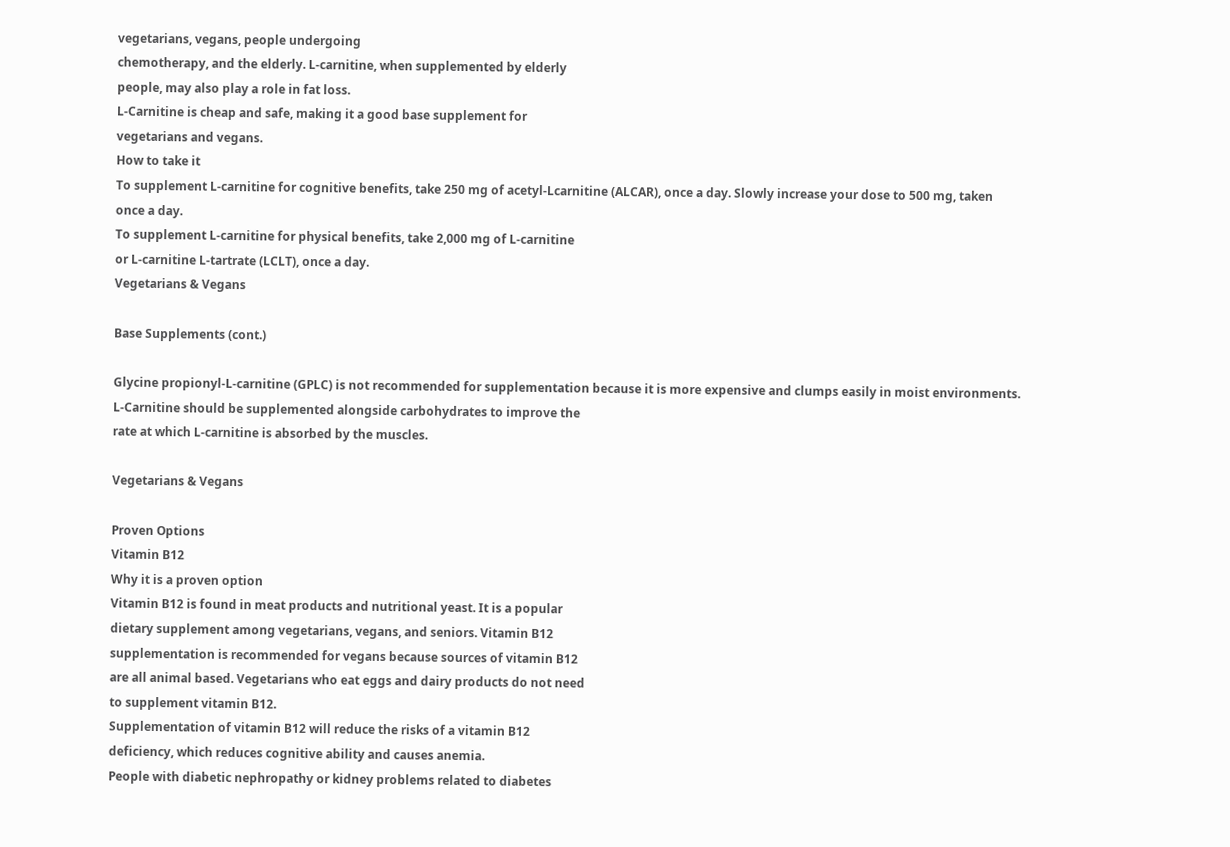vegetarians, vegans, people undergoing
chemotherapy, and the elderly. L-carnitine, when supplemented by elderly
people, may also play a role in fat loss.
L-Carnitine is cheap and safe, making it a good base supplement for
vegetarians and vegans.
How to take it
To supplement L-carnitine for cognitive benefits, take 250 mg of acetyl-Lcarnitine (ALCAR), once a day. Slowly increase your dose to 500 mg, taken
once a day.
To supplement L-carnitine for physical benefits, take 2,000 mg of L-carnitine
or L-carnitine L-tartrate (LCLT), once a day.
Vegetarians & Vegans

Base Supplements (cont.)

Glycine propionyl-L-carnitine (GPLC) is not recommended for supplementation because it is more expensive and clumps easily in moist environments.
L-Carnitine should be supplemented alongside carbohydrates to improve the
rate at which L-carnitine is absorbed by the muscles.

Vegetarians & Vegans

Proven Options
Vitamin B12
Why it is a proven option
Vitamin B12 is found in meat products and nutritional yeast. It is a popular
dietary supplement among vegetarians, vegans, and seniors. Vitamin B12
supplementation is recommended for vegans because sources of vitamin B12
are all animal based. Vegetarians who eat eggs and dairy products do not need
to supplement vitamin B12.
Supplementation of vitamin B12 will reduce the risks of a vitamin B12
deficiency, which reduces cognitive ability and causes anemia.
People with diabetic nephropathy or kidney problems related to diabetes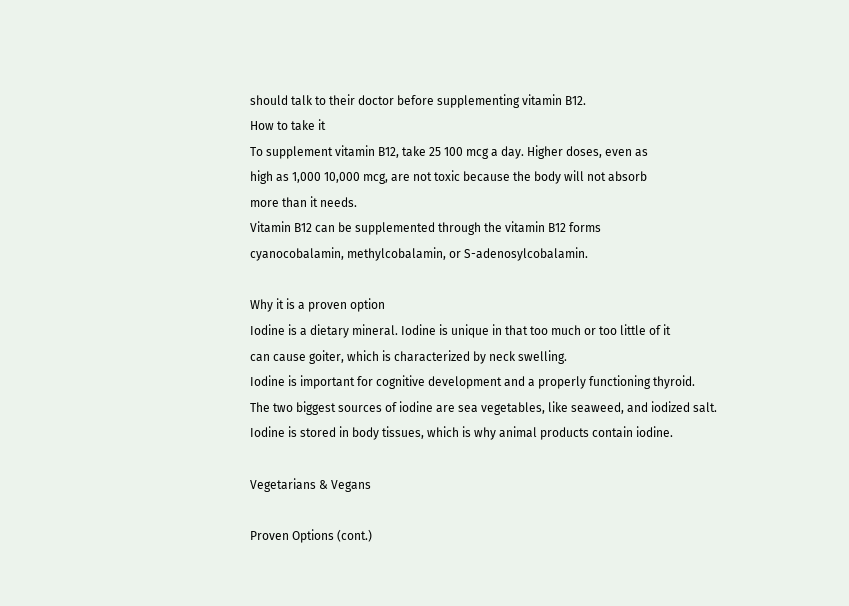should talk to their doctor before supplementing vitamin B12.
How to take it
To supplement vitamin B12, take 25 100 mcg a day. Higher doses, even as
high as 1,000 10,000 mcg, are not toxic because the body will not absorb
more than it needs.
Vitamin B12 can be supplemented through the vitamin B12 forms
cyanocobalamin, methylcobalamin, or S-adenosylcobalamin.

Why it is a proven option
Iodine is a dietary mineral. Iodine is unique in that too much or too little of it
can cause goiter, which is characterized by neck swelling.
Iodine is important for cognitive development and a properly functioning thyroid.
The two biggest sources of iodine are sea vegetables, like seaweed, and iodized salt.
Iodine is stored in body tissues, which is why animal products contain iodine.

Vegetarians & Vegans

Proven Options (cont.)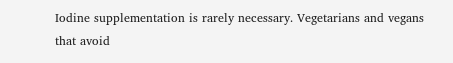Iodine supplementation is rarely necessary. Vegetarians and vegans that avoid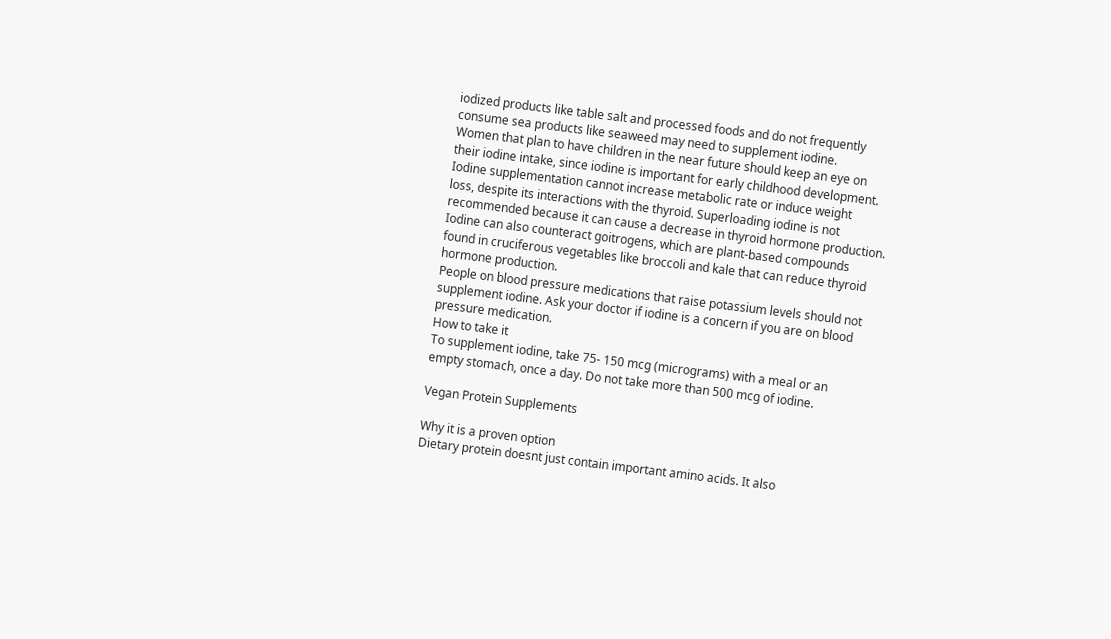iodized products like table salt and processed foods and do not frequently
consume sea products like seaweed may need to supplement iodine.
Women that plan to have children in the near future should keep an eye on
their iodine intake, since iodine is important for early childhood development.
Iodine supplementation cannot increase metabolic rate or induce weight
loss, despite its interactions with the thyroid. Superloading iodine is not
recommended because it can cause a decrease in thyroid hormone production.
Iodine can also counteract goitrogens, which are plant-based compounds
found in cruciferous vegetables like broccoli and kale that can reduce thyroid
hormone production.
People on blood pressure medications that raise potassium levels should not
supplement iodine. Ask your doctor if iodine is a concern if you are on blood
pressure medication.
How to take it
To supplement iodine, take 75- 150 mcg (micrograms) with a meal or an
empty stomach, once a day. Do not take more than 500 mcg of iodine.

Vegan Protein Supplements

Why it is a proven option
Dietary protein doesnt just contain important amino acids. It also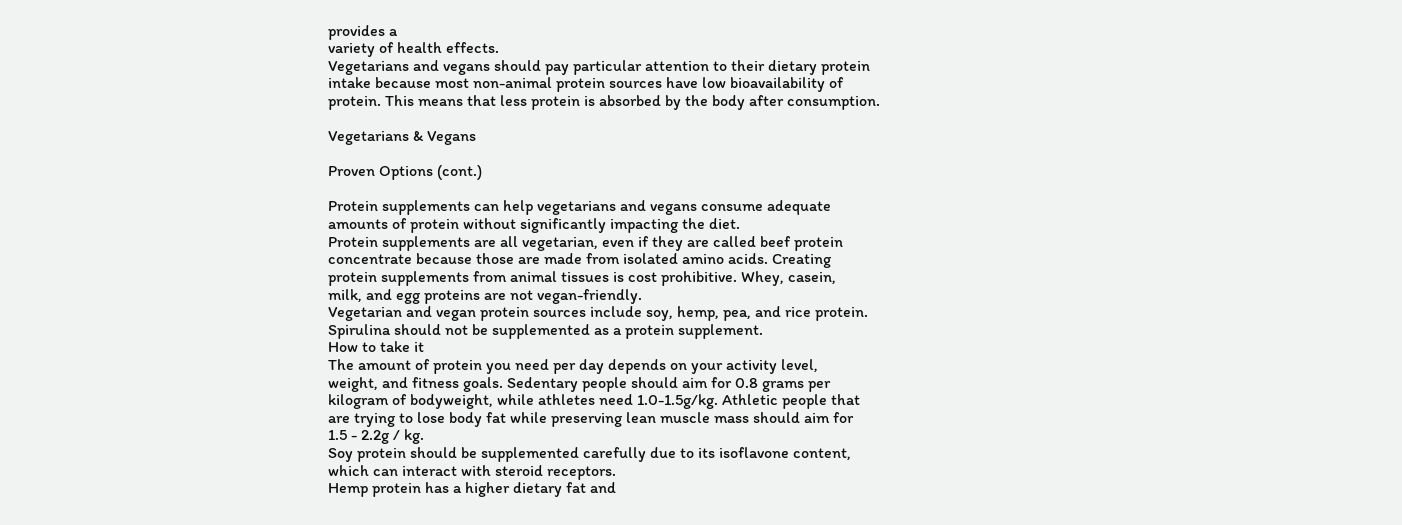provides a
variety of health effects.
Vegetarians and vegans should pay particular attention to their dietary protein
intake because most non-animal protein sources have low bioavailability of
protein. This means that less protein is absorbed by the body after consumption.

Vegetarians & Vegans

Proven Options (cont.)

Protein supplements can help vegetarians and vegans consume adequate
amounts of protein without significantly impacting the diet.
Protein supplements are all vegetarian, even if they are called beef protein
concentrate because those are made from isolated amino acids. Creating
protein supplements from animal tissues is cost prohibitive. Whey, casein,
milk, and egg proteins are not vegan-friendly.
Vegetarian and vegan protein sources include soy, hemp, pea, and rice protein.
Spirulina should not be supplemented as a protein supplement.
How to take it
The amount of protein you need per day depends on your activity level,
weight, and fitness goals. Sedentary people should aim for 0.8 grams per
kilogram of bodyweight, while athletes need 1.0-1.5g/kg. Athletic people that
are trying to lose body fat while preserving lean muscle mass should aim for
1.5 - 2.2g / kg.
Soy protein should be supplemented carefully due to its isoflavone content,
which can interact with steroid receptors.
Hemp protein has a higher dietary fat and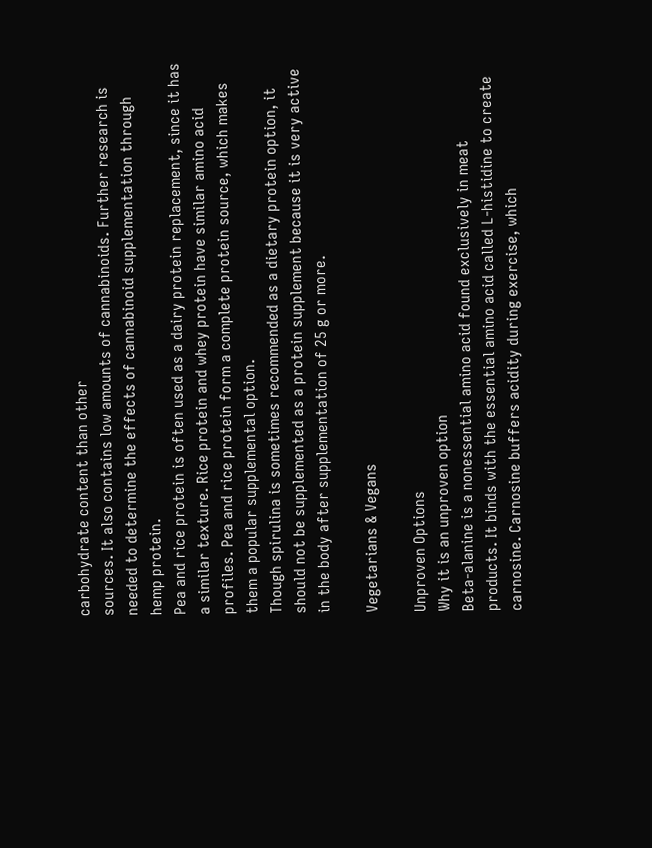carbohydrate content than other
sources. It also contains low amounts of cannabinoids. Further research is
needed to determine the effects of cannabinoid supplementation through
hemp protein.
Pea and rice protein is often used as a dairy protein replacement, since it has
a similar texture. Rice protein and whey protein have similar amino acid
profiles. Pea and rice protein form a complete protein source, which makes
them a popular supplemental option.
Though spirulina is sometimes recommended as a dietary protein option, it
should not be supplemented as a protein supplement because it is very active
in the body after supplementation of 25 g or more.

Vegetarians & Vegans

Unproven Options
Why it is an unproven option
Beta-alanine is a nonessential amino acid found exclusively in meat
products. It binds with the essential amino acid called L-histidine to create
carnosine. Carnosine buffers acidity during exercise, which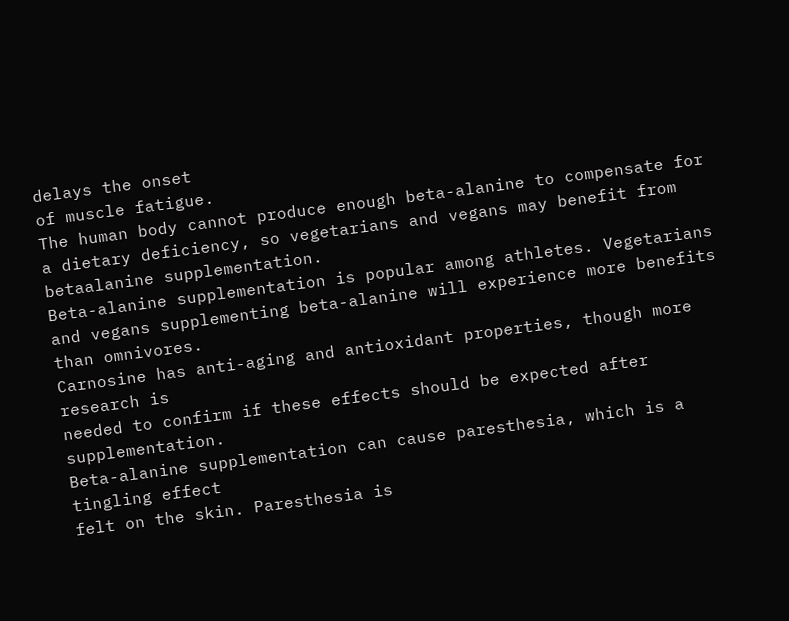delays the onset
of muscle fatigue.
The human body cannot produce enough beta-alanine to compensate for
a dietary deficiency, so vegetarians and vegans may benefit from betaalanine supplementation.
Beta-alanine supplementation is popular among athletes. Vegetarians
and vegans supplementing beta-alanine will experience more benefits
than omnivores.
Carnosine has anti-aging and antioxidant properties, though more research is
needed to confirm if these effects should be expected after supplementation.
Beta-alanine supplementation can cause paresthesia, which is a tingling effect
felt on the skin. Paresthesia is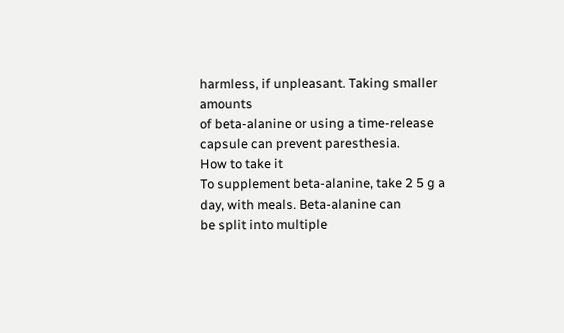harmless, if unpleasant. Taking smaller amounts
of beta-alanine or using a time-release capsule can prevent paresthesia.
How to take it
To supplement beta-alanine, take 2 5 g a day, with meals. Beta-alanine can
be split into multiple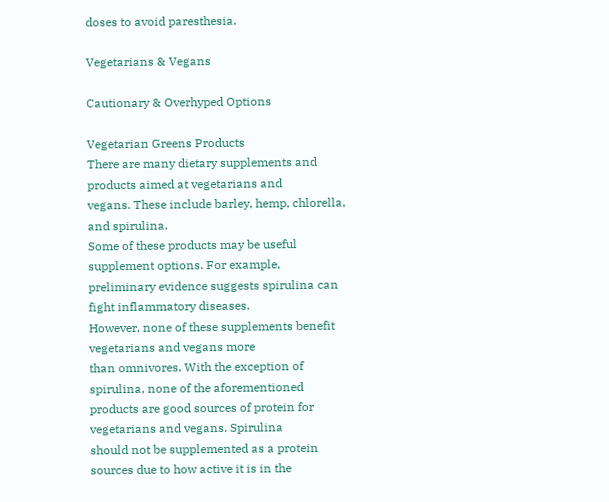doses to avoid paresthesia.

Vegetarians & Vegans

Cautionary & Overhyped Options

Vegetarian Greens Products
There are many dietary supplements and products aimed at vegetarians and
vegans. These include barley, hemp, chlorella, and spirulina.
Some of these products may be useful supplement options. For example,
preliminary evidence suggests spirulina can fight inflammatory diseases.
However, none of these supplements benefit vegetarians and vegans more
than omnivores. With the exception of spirulina, none of the aforementioned
products are good sources of protein for vegetarians and vegans. Spirulina
should not be supplemented as a protein sources due to how active it is in the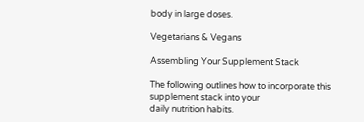body in large doses.

Vegetarians & Vegans

Assembling Your Supplement Stack

The following outlines how to incorporate this supplement stack into your
daily nutrition habits.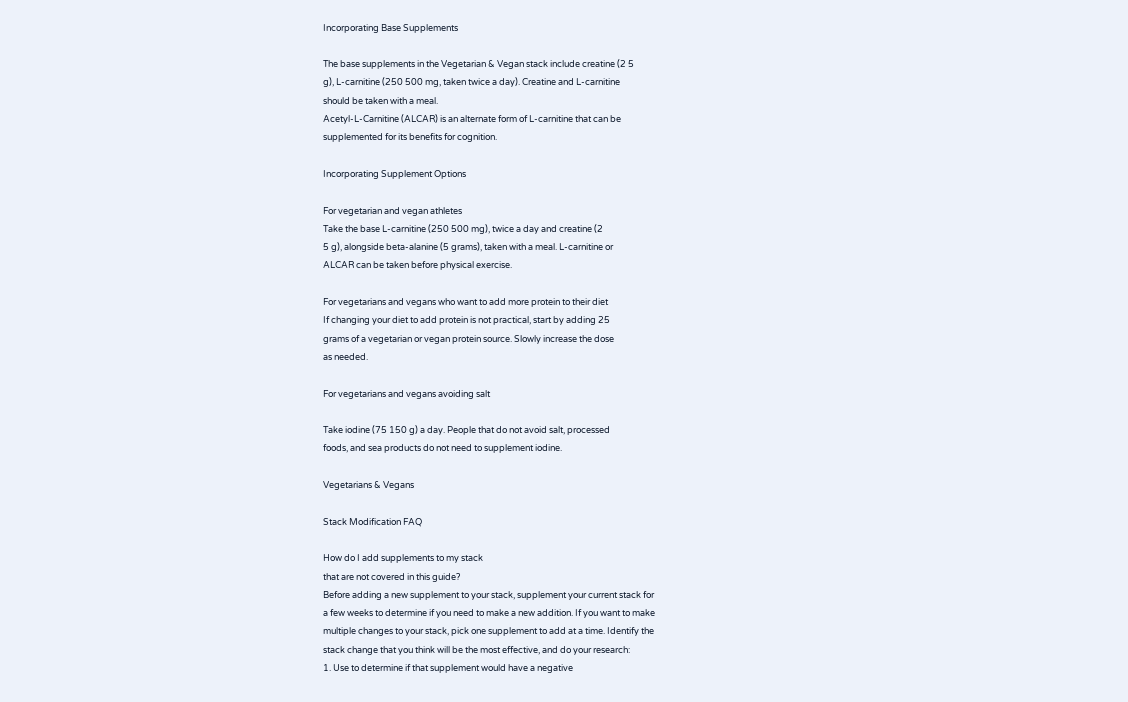Incorporating Base Supplements

The base supplements in the Vegetarian & Vegan stack include creatine (2 5
g), L-carnitine (250 500 mg, taken twice a day). Creatine and L-carnitine
should be taken with a meal.
Acetyl-L-Carnitine (ALCAR) is an alternate form of L-carnitine that can be
supplemented for its benefits for cognition.

Incorporating Supplement Options

For vegetarian and vegan athletes
Take the base L-carnitine (250 500 mg), twice a day and creatine (2
5 g), alongside beta-alanine (5 grams), taken with a meal. L-carnitine or
ALCAR can be taken before physical exercise.

For vegetarians and vegans who want to add more protein to their diet
If changing your diet to add protein is not practical, start by adding 25
grams of a vegetarian or vegan protein source. Slowly increase the dose
as needed.

For vegetarians and vegans avoiding salt

Take iodine (75 150 g) a day. People that do not avoid salt, processed
foods, and sea products do not need to supplement iodine.

Vegetarians & Vegans

Stack Modification FAQ

How do I add supplements to my stack
that are not covered in this guide?
Before adding a new supplement to your stack, supplement your current stack for
a few weeks to determine if you need to make a new addition. If you want to make
multiple changes to your stack, pick one supplement to add at a time. Identify the
stack change that you think will be the most effective, and do your research:
1. Use to determine if that supplement would have a negative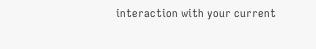interaction with your current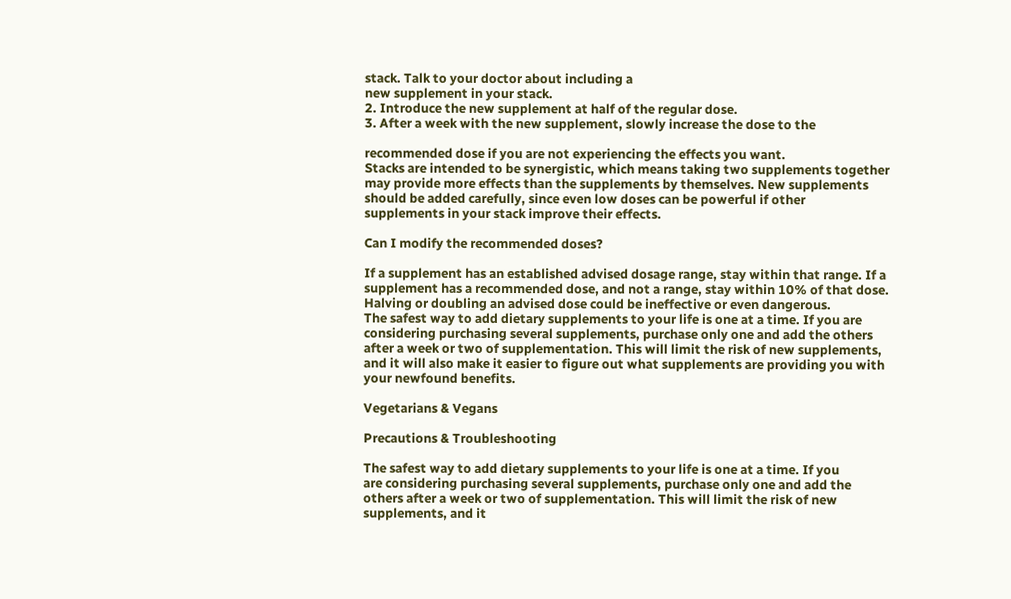stack. Talk to your doctor about including a
new supplement in your stack.
2. Introduce the new supplement at half of the regular dose.
3. After a week with the new supplement, slowly increase the dose to the

recommended dose if you are not experiencing the effects you want.
Stacks are intended to be synergistic, which means taking two supplements together
may provide more effects than the supplements by themselves. New supplements
should be added carefully, since even low doses can be powerful if other
supplements in your stack improve their effects.

Can I modify the recommended doses?

If a supplement has an established advised dosage range, stay within that range. If a
supplement has a recommended dose, and not a range, stay within 10% of that dose.
Halving or doubling an advised dose could be ineffective or even dangerous.
The safest way to add dietary supplements to your life is one at a time. If you are
considering purchasing several supplements, purchase only one and add the others
after a week or two of supplementation. This will limit the risk of new supplements,
and it will also make it easier to figure out what supplements are providing you with
your newfound benefits.

Vegetarians & Vegans

Precautions & Troubleshooting

The safest way to add dietary supplements to your life is one at a time. If you
are considering purchasing several supplements, purchase only one and add the
others after a week or two of supplementation. This will limit the risk of new
supplements, and it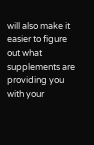will also make it easier to figure out what supplements are
providing you with your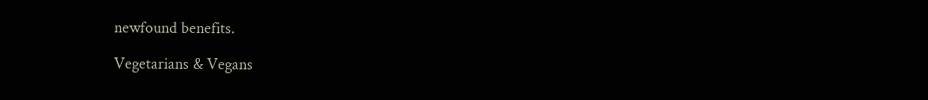newfound benefits.

Vegetarians & Vegans